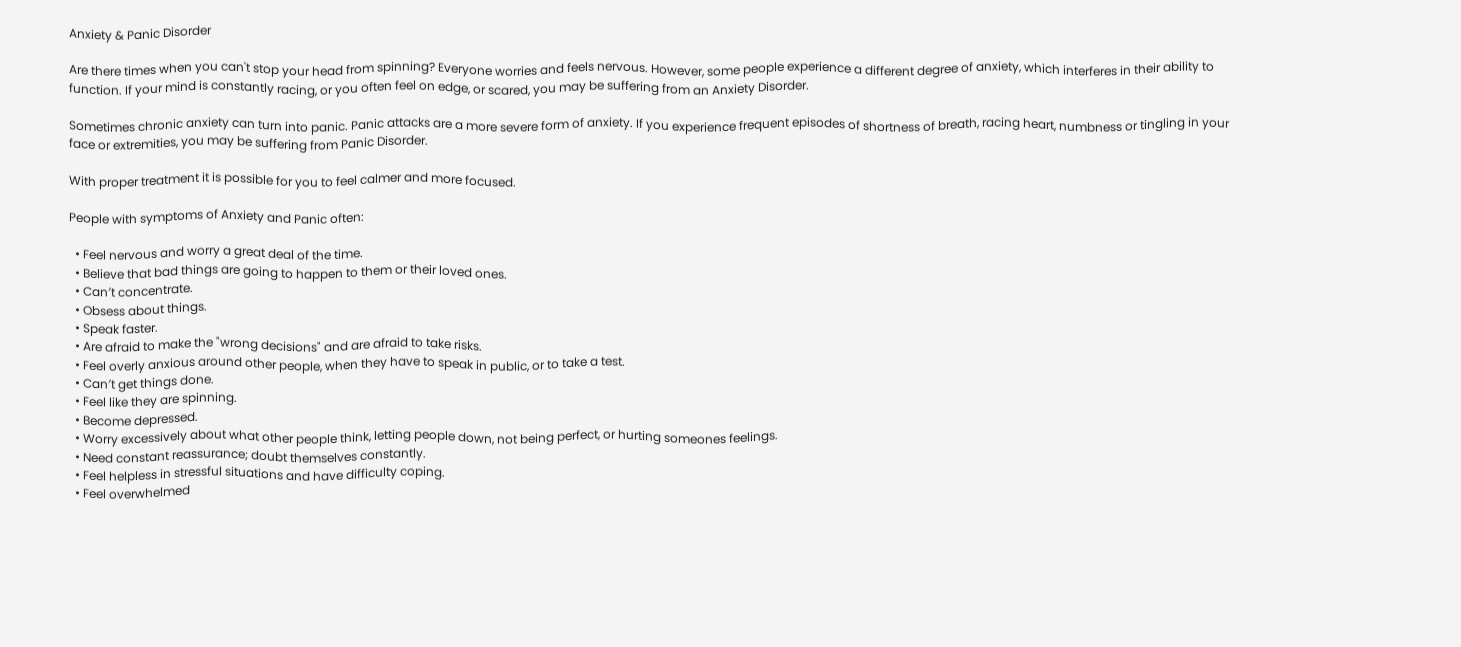Anxiety & Panic Disorder

Are there times when you can't stop your head from spinning? Everyone worries and feels nervous. However, some people experience a different degree of anxiety, which interferes in their ability to function. If your mind is constantly racing, or you often feel on edge, or scared, you may be suffering from an Anxiety Disorder.

Sometimes chronic anxiety can turn into panic. Panic attacks are a more severe form of anxiety. If you experience frequent episodes of shortness of breath, racing heart, numbness or tingling in your face or extremities, you may be suffering from Panic Disorder.

With proper treatment it is possible for you to feel calmer and more focused.

People with symptoms of Anxiety and Panic often:

  • Feel nervous and worry a great deal of the time.
  • Believe that bad things are going to happen to them or their loved ones.
  • Can′t concentrate.
  • Obsess about things.
  • Speak faster.
  • Are afraid to make the "wrong decisions" and are afraid to take risks.
  • Feel overly anxious around other people, when they have to speak in public, or to take a test.
  • Can′t get things done.
  • Feel like they are spinning.
  • Become depressed.
  • Worry excessively about what other people think, letting people down, not being perfect, or hurting someones feelings.
  • Need constant reassurance; doubt themselves constantly.
  • Feel helpless in stressful situations and have difficulty coping.
  • Feel overwhelmed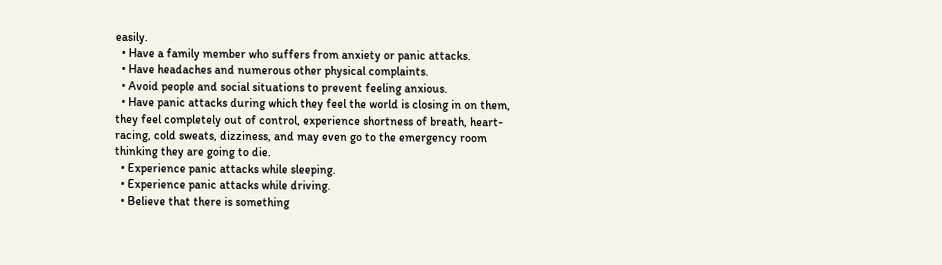easily.
  • Have a family member who suffers from anxiety or panic attacks.
  • Have headaches and numerous other physical complaints.
  • Avoid people and social situations to prevent feeling anxious.
  • Have panic attacks during which they feel the world is closing in on them, they feel completely out of control, experience shortness of breath, heart-racing, cold sweats, dizziness, and may even go to the emergency room thinking they are going to die.
  • Experience panic attacks while sleeping.
  • Experience panic attacks while driving.
  • Believe that there is something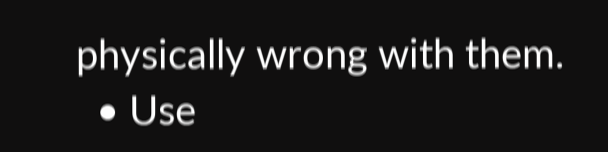physically wrong with them.
  • Use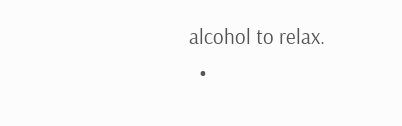alcohol to relax.
  •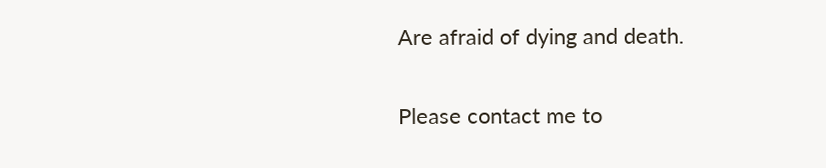Are afraid of dying and death.

Please contact me to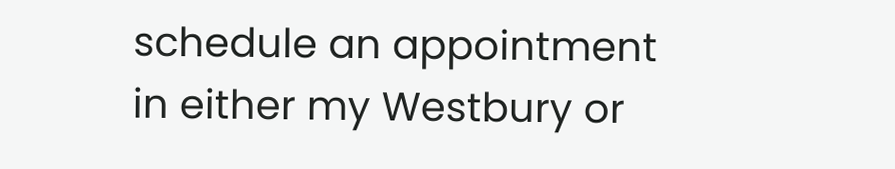schedule an appointment in either my Westbury or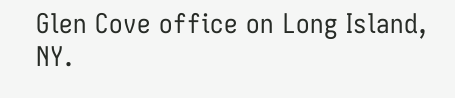Glen Cove office on Long Island, NY.